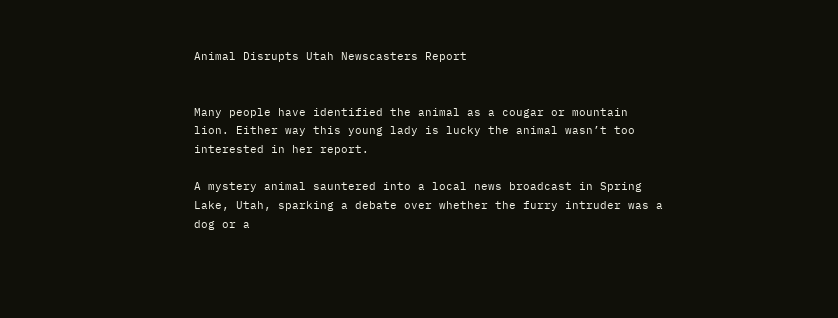Animal Disrupts Utah Newscasters Report


Many people have identified the animal as a cougar or mountain lion. Either way this young lady is lucky the animal wasn’t too interested in her report.

A mystery animal sauntered into a local news broadcast in Spring Lake, Utah, sparking a debate over whether the furry intruder was a dog or a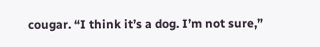cougar. “I think it’s a dog. I’m not sure,”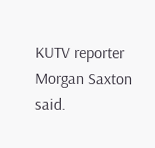KUTV reporter Morgan Saxton said.